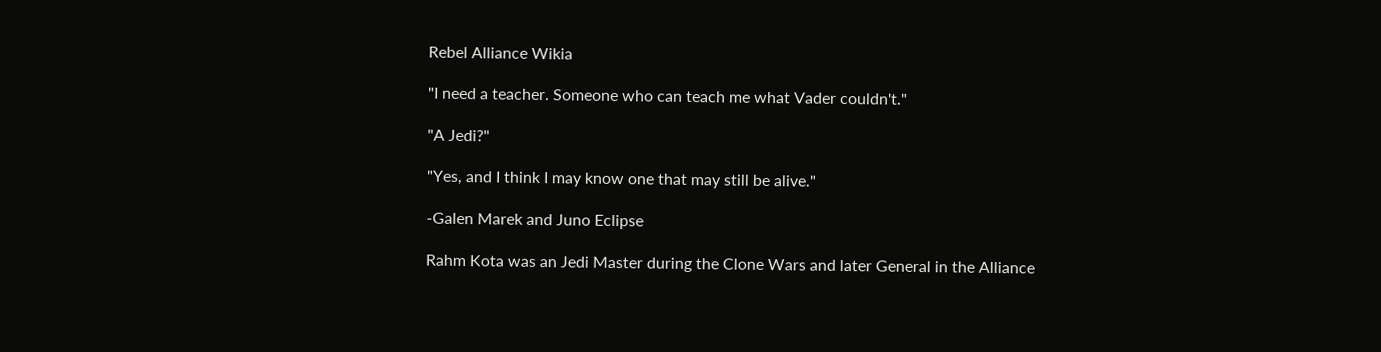Rebel Alliance Wikia

"I need a teacher. Someone who can teach me what Vader couldn't."

"A Jedi?"

"Yes, and I think I may know one that may still be alive."

-Galen Marek and Juno Eclipse

Rahm Kota was an Jedi Master during the Clone Wars and later General in the Alliance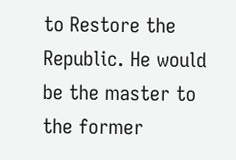to Restore the Republic. He would be the master to the former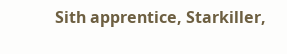Sith apprentice, Starkiller,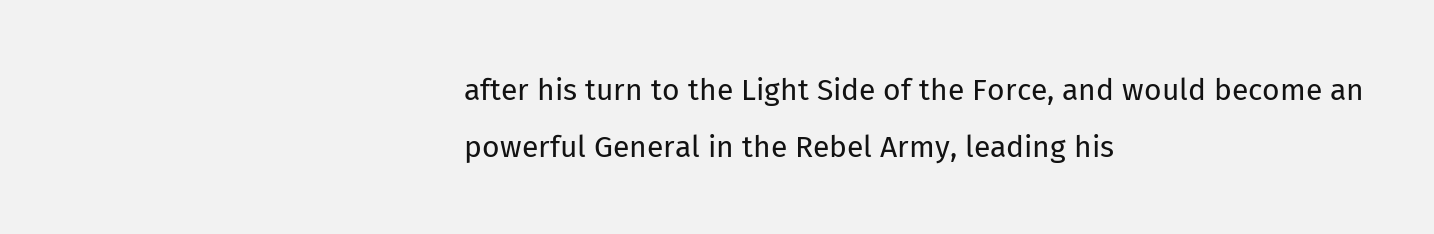after his turn to the Light Side of the Force, and would become an powerful General in the Rebel Army, leading his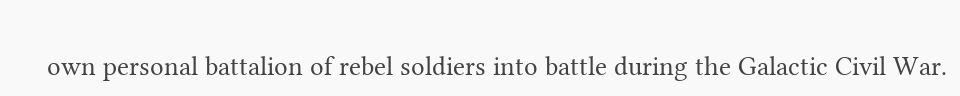own personal battalion of rebel soldiers into battle during the Galactic Civil War.